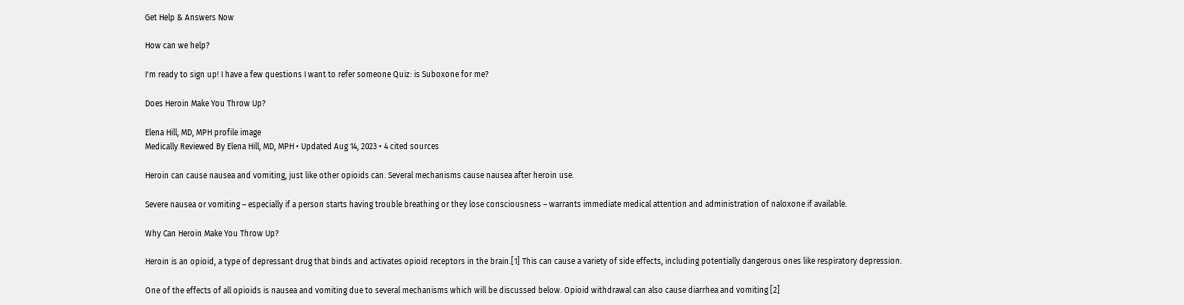Get Help & Answers Now

How can we help?

I'm ready to sign up! I have a few questions I want to refer someone Quiz: is Suboxone for me?

Does Heroin Make You Throw Up?

Elena Hill, MD, MPH profile image
Medically Reviewed By Elena Hill, MD, MPH • Updated Aug 14, 2023 • 4 cited sources

Heroin can cause nausea and vomiting, just like other opioids can. Several mechanisms cause nausea after heroin use.

Severe nausea or vomiting – especially if a person starts having trouble breathing or they lose consciousness – warrants immediate medical attention and administration of naloxone if available.

Why Can Heroin Make You Throw Up?

Heroin is an opioid, a type of depressant drug that binds and activates opioid receptors in the brain.[1] This can cause a variety of side effects, including potentially dangerous ones like respiratory depression.

One of the effects of all opioids is nausea and vomiting due to several mechanisms which will be discussed below. Opioid withdrawal can also cause diarrhea and vomiting [2]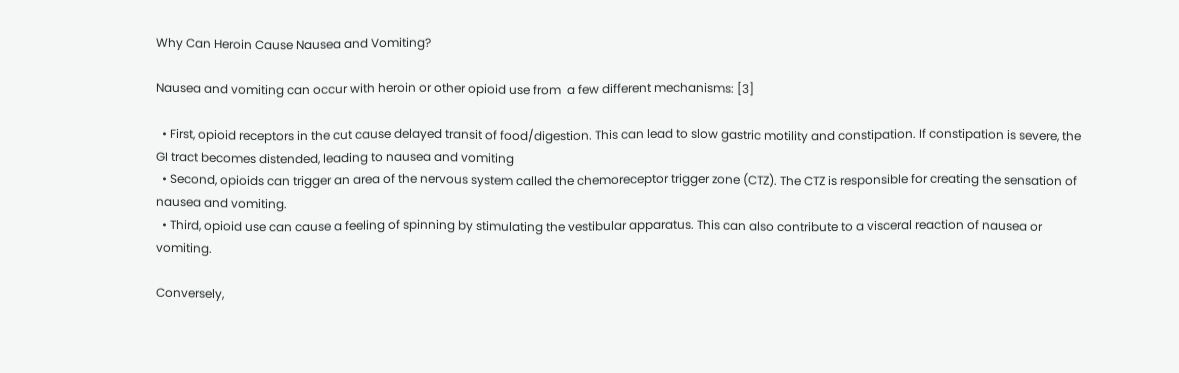Why Can Heroin Cause Nausea and Vomiting?

Nausea and vomiting can occur with heroin or other opioid use from  a few different mechanisms: [3]

  • First, opioid receptors in the cut cause delayed transit of food/digestion. This can lead to slow gastric motility and constipation. If constipation is severe, the GI tract becomes distended, leading to nausea and vomiting
  • Second, opioids can trigger an area of the nervous system called the chemoreceptor trigger zone (CTZ). The CTZ is responsible for creating the sensation of nausea and vomiting.
  • Third, opioid use can cause a feeling of spinning by stimulating the vestibular apparatus. This can also contribute to a visceral reaction of nausea or vomiting.

Conversely,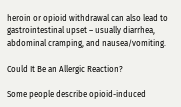heroin or opioid withdrawal can also lead to gastrointestinal upset – usually diarrhea, abdominal cramping, and nausea/vomiting.

Could It Be an Allergic Reaction?

Some people describe opioid-induced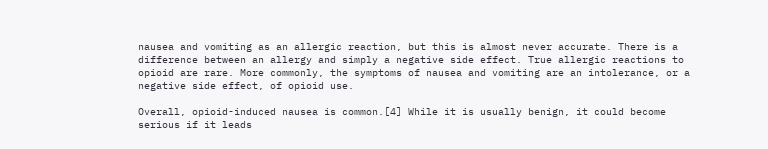nausea and vomiting as an allergic reaction, but this is almost never accurate. There is a difference between an allergy and simply a negative side effect. True allergic reactions to opioid are rare. More commonly, the symptoms of nausea and vomiting are an intolerance, or a negative side effect, of opioid use.

Overall, opioid-induced nausea is common.[4] While it is usually benign, it could become serious if it leads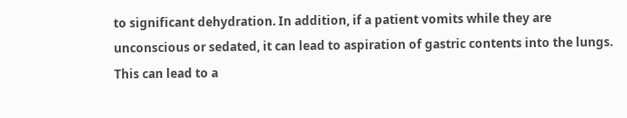to significant dehydration. In addition, if a patient vomits while they are unconscious or sedated, it can lead to aspiration of gastric contents into the lungs. This can lead to a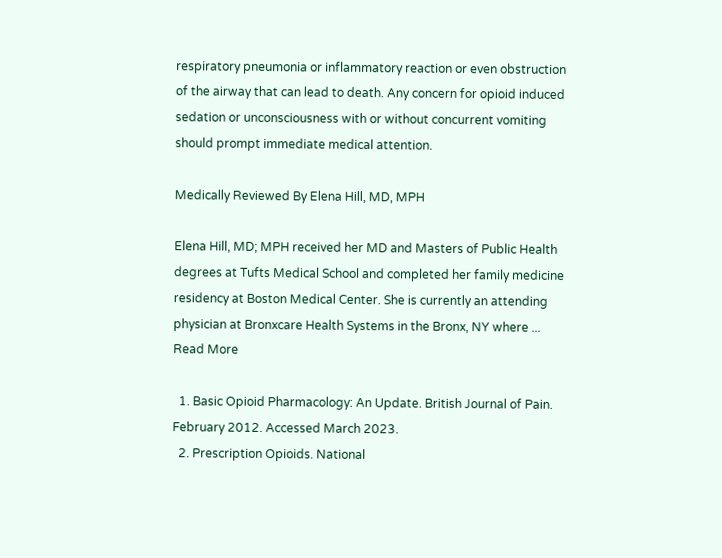respiratory pneumonia or inflammatory reaction or even obstruction of the airway that can lead to death. Any concern for opioid induced sedation or unconsciousness with or without concurrent vomiting should prompt immediate medical attention.

Medically Reviewed By Elena Hill, MD, MPH

Elena Hill, MD; MPH received her MD and Masters of Public Health degrees at Tufts Medical School and completed her family medicine residency at Boston Medical Center. She is currently an attending physician at Bronxcare Health Systems in the Bronx, NY where ... Read More

  1. Basic Opioid Pharmacology: An Update. British Journal of Pain. February 2012. Accessed March 2023.
  2. Prescription Opioids. National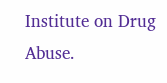Institute on Drug Abuse.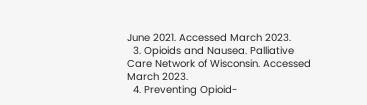June 2021. Accessed March 2023.
  3. Opioids and Nausea. Palliative Care Network of Wisconsin. Accessed March 2023.
  4. Preventing Opioid-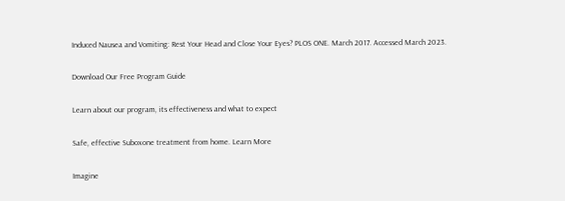Induced Nausea and Vomiting: Rest Your Head and Close Your Eyes? PLOS ONE. March 2017. Accessed March 2023.

Download Our Free Program Guide

Learn about our program, its effectiveness and what to expect

Safe, effective Suboxone treatment from home. Learn More

Imagine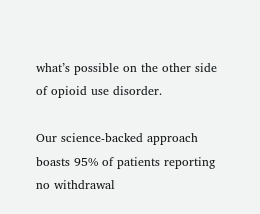what’s possible on the other side of opioid use disorder.

Our science-backed approach boasts 95% of patients reporting no withdrawal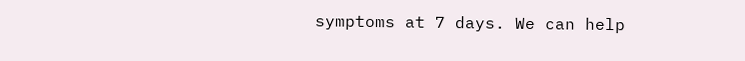symptoms at 7 days. We can help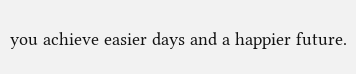you achieve easier days and a happier future.